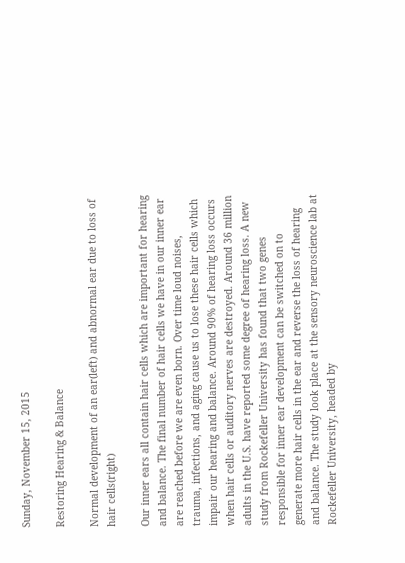Sunday, November 15, 2015

Restoring Hearing & Balance

Normal development of an ear(left) and abnormal ear due to loss of hair cells(right)

Our inner ears all contain hair cells which are important for hearing and balance. The final number of hair cells we have in our inner ear are reached before we are even born. Over time loud noises, trauma, infections, and aging cause us to lose these hair cells which impair our hearing and balance. Around 90% of hearing loss occurs when hair cells or auditory nerves are destroyed. Around 36 million adults in the U.S. have reported some degree of hearing loss. A new study from Rockefeller University has found that two genes responsible for inner ear development can be switched on to generate more hair cells in the ear and reverse the loss of hearing and balance. The study look place at the sensory neuroscience lab at Rockefeller University, headed by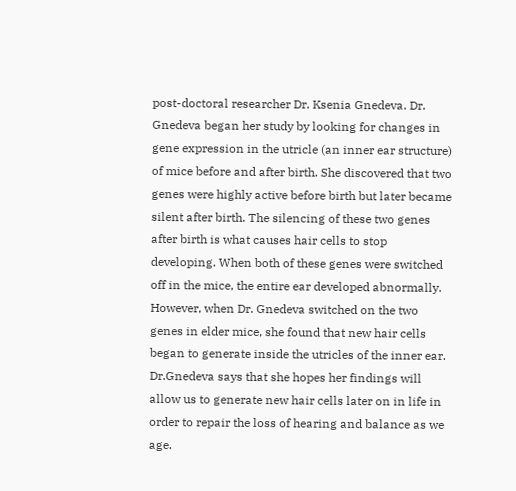post-doctoral researcher Dr. Ksenia Gnedeva. Dr. Gnedeva began her study by looking for changes in gene expression in the utricle (an inner ear structure) of mice before and after birth. She discovered that two genes were highly active before birth but later became silent after birth. The silencing of these two genes after birth is what causes hair cells to stop developing. When both of these genes were switched off in the mice, the entire ear developed abnormally. However, when Dr. Gnedeva switched on the two genes in elder mice, she found that new hair cells began to generate inside the utricles of the inner ear. Dr.Gnedeva says that she hopes her findings will allow us to generate new hair cells later on in life in order to repair the loss of hearing and balance as we age.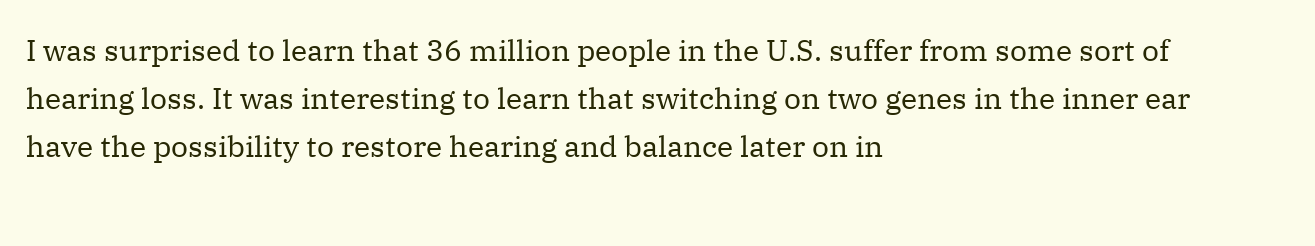I was surprised to learn that 36 million people in the U.S. suffer from some sort of hearing loss. It was interesting to learn that switching on two genes in the inner ear have the possibility to restore hearing and balance later on in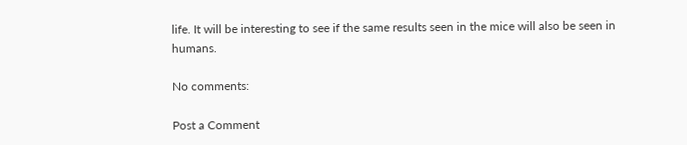life. It will be interesting to see if the same results seen in the mice will also be seen in humans.

No comments:

Post a Comment